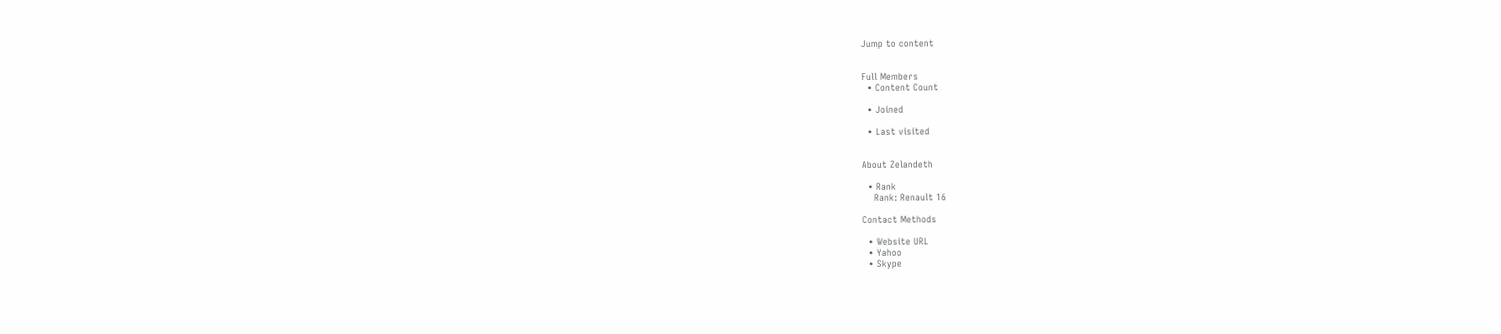Jump to content


Full Members
  • Content Count

  • Joined

  • Last visited


About Zelandeth

  • Rank
    Rank: Renault 16

Contact Methods

  • Website URL
  • Yahoo
  • Skype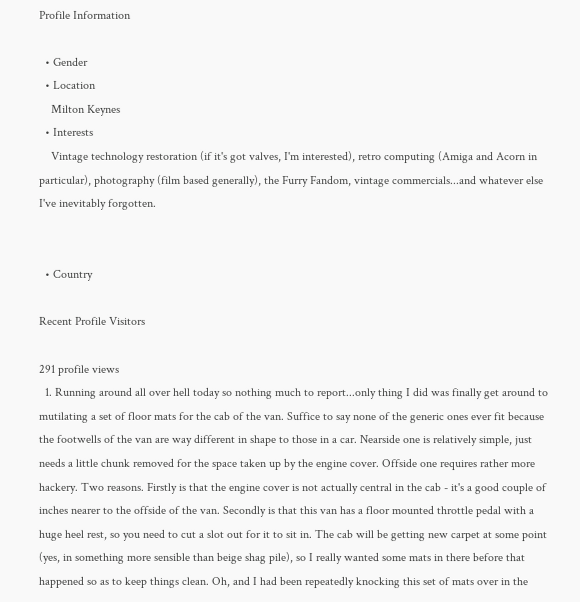Profile Information

  • Gender
  • Location
    Milton Keynes
  • Interests
    Vintage technology restoration (if it's got valves, I'm interested), retro computing (Amiga and Acorn in particular), photography (film based generally), the Furry Fandom, vintage commercials...and whatever else I've inevitably forgotten.


  • Country

Recent Profile Visitors

291 profile views
  1. Running around all over hell today so nothing much to report...only thing I did was finally get around to mutilating a set of floor mats for the cab of the van. Suffice to say none of the generic ones ever fit because the footwells of the van are way different in shape to those in a car. Nearside one is relatively simple, just needs a little chunk removed for the space taken up by the engine cover. Offside one requires rather more hackery. Two reasons. Firstly is that the engine cover is not actually central in the cab - it's a good couple of inches nearer to the offside of the van. Secondly is that this van has a floor mounted throttle pedal with a huge heel rest, so you need to cut a slot out for it to sit in. The cab will be getting new carpet at some point (yes, in something more sensible than beige shag pile), so I really wanted some mats in there before that happened so as to keep things clean. Oh, and I had been repeatedly knocking this set of mats over in the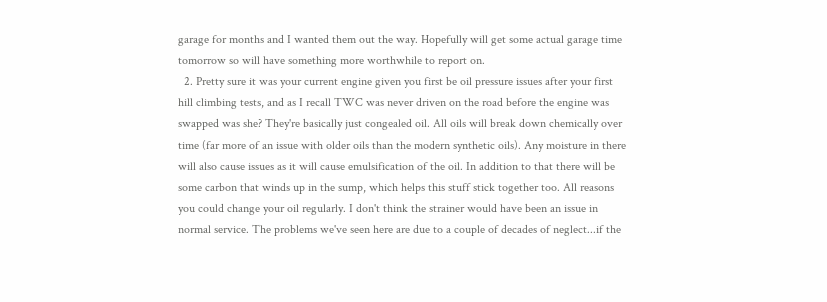garage for months and I wanted them out the way. Hopefully will get some actual garage time tomorrow so will have something more worthwhile to report on.
  2. Pretty sure it was your current engine given you first be oil pressure issues after your first hill climbing tests, and as I recall TWC was never driven on the road before the engine was swapped was she? They're basically just congealed oil. All oils will break down chemically over time (far more of an issue with older oils than the modern synthetic oils). Any moisture in there will also cause issues as it will cause emulsification of the oil. In addition to that there will be some carbon that winds up in the sump, which helps this stuff stick together too. All reasons you could change your oil regularly. I don't think the strainer would have been an issue in normal service. The problems we've seen here are due to a couple of decades of neglect...if the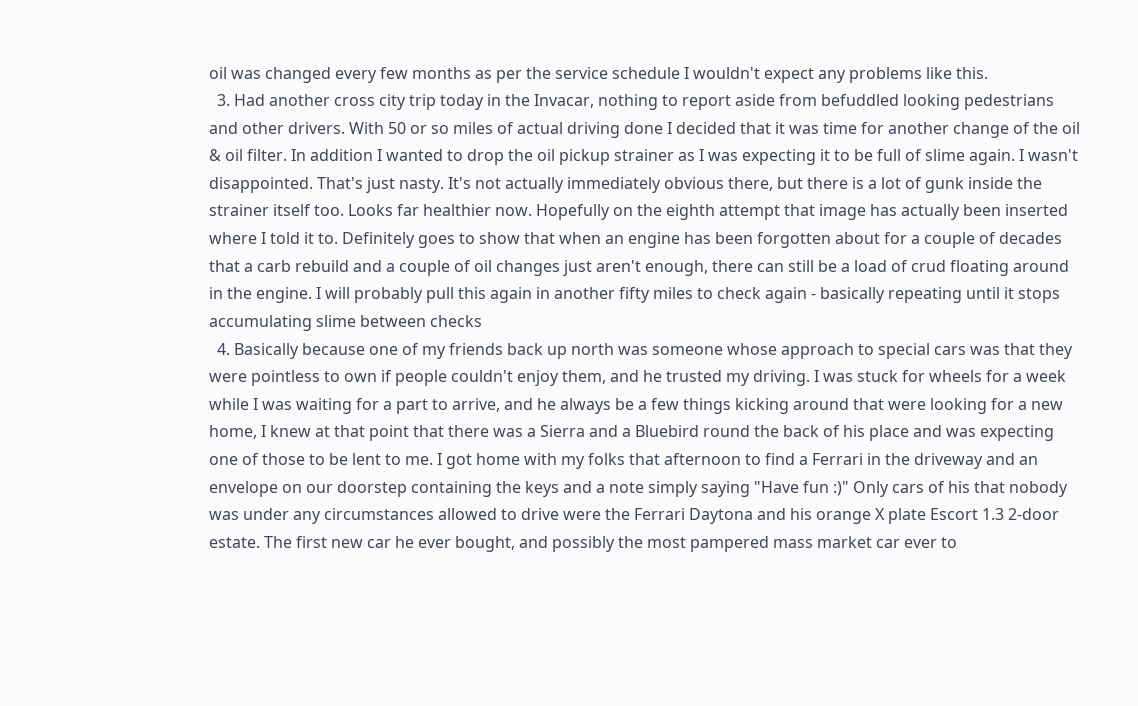oil was changed every few months as per the service schedule I wouldn't expect any problems like this.
  3. Had another cross city trip today in the Invacar, nothing to report aside from befuddled looking pedestrians and other drivers. With 50 or so miles of actual driving done I decided that it was time for another change of the oil & oil filter. In addition I wanted to drop the oil pickup strainer as I was expecting it to be full of slime again. I wasn't disappointed. That's just nasty. It's not actually immediately obvious there, but there is a lot of gunk inside the strainer itself too. Looks far healthier now. Hopefully on the eighth attempt that image has actually been inserted where I told it to. Definitely goes to show that when an engine has been forgotten about for a couple of decades that a carb rebuild and a couple of oil changes just aren't enough, there can still be a load of crud floating around in the engine. I will probably pull this again in another fifty miles to check again - basically repeating until it stops accumulating slime between checks
  4. Basically because one of my friends back up north was someone whose approach to special cars was that they were pointless to own if people couldn't enjoy them, and he trusted my driving. I was stuck for wheels for a week while I was waiting for a part to arrive, and he always be a few things kicking around that were looking for a new home, I knew at that point that there was a Sierra and a Bluebird round the back of his place and was expecting one of those to be lent to me. I got home with my folks that afternoon to find a Ferrari in the driveway and an envelope on our doorstep containing the keys and a note simply saying "Have fun :)" Only cars of his that nobody was under any circumstances allowed to drive were the Ferrari Daytona and his orange X plate Escort 1.3 2-door estate. The first new car he ever bought, and possibly the most pampered mass market car ever to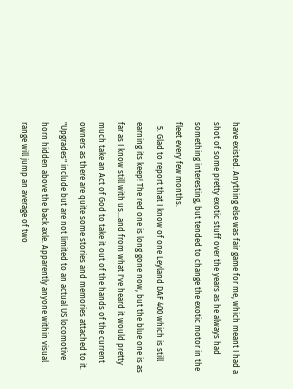have existed. Anything else was fair game for me, which meant I had a shot of some pretty exotic stuff over the years as he always had something interesting, but tended to change the exotic motor in the fleet every few months.
  5. Glad to report that I know of one Leyland DAF 400 which is still earning its keep! The red one is long gone now, but the blue one is as far as I know still with us...and from what I've heard it would pretty much take an Act of God to take it out of the hands of the current owners as there are quite some stories and memories attached to it. "Upgrades" include but are not limited to an actual US locomotive horn hidden above the back axle. Apparently anyone within visual range will jump an average of two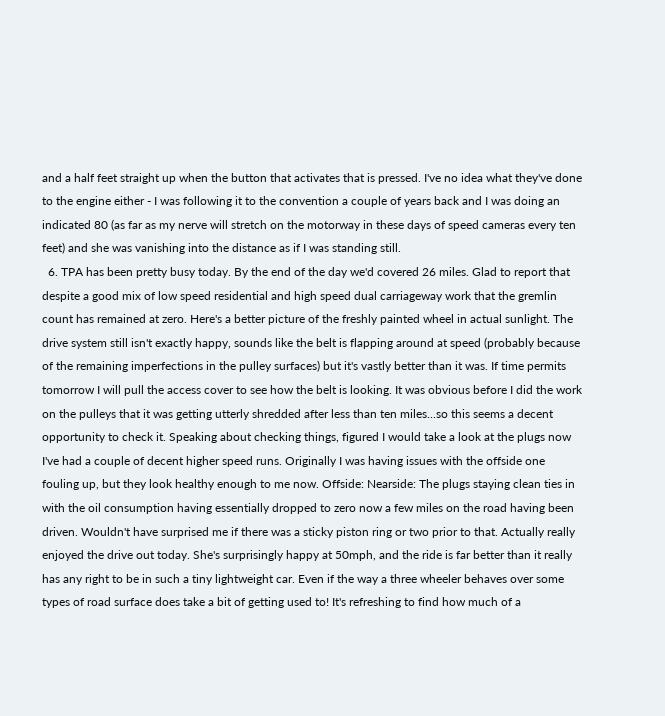and a half feet straight up when the button that activates that is pressed. I've no idea what they've done to the engine either - I was following it to the convention a couple of years back and I was doing an indicated 80 (as far as my nerve will stretch on the motorway in these days of speed cameras every ten feet) and she was vanishing into the distance as if I was standing still.
  6. TPA has been pretty busy today. By the end of the day we'd covered 26 miles. Glad to report that despite a good mix of low speed residential and high speed dual carriageway work that the gremlin count has remained at zero. Here's a better picture of the freshly painted wheel in actual sunlight. The drive system still isn't exactly happy, sounds like the belt is flapping around at speed (probably because of the remaining imperfections in the pulley surfaces) but it's vastly better than it was. If time permits tomorrow I will pull the access cover to see how the belt is looking. It was obvious before I did the work on the pulleys that it was getting utterly shredded after less than ten miles...so this seems a decent opportunity to check it. Speaking about checking things, figured I would take a look at the plugs now I've had a couple of decent higher speed runs. Originally I was having issues with the offside one fouling up, but they look healthy enough to me now. Offside: Nearside: The plugs staying clean ties in with the oil consumption having essentially dropped to zero now a few miles on the road having been driven. Wouldn't have surprised me if there was a sticky piston ring or two prior to that. Actually really enjoyed the drive out today. She's surprisingly happy at 50mph, and the ride is far better than it really has any right to be in such a tiny lightweight car. Even if the way a three wheeler behaves over some types of road surface does take a bit of getting used to! It's refreshing to find how much of a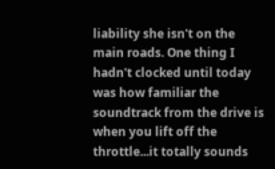liability she isn't on the main roads. One thing I hadn't clocked until today was how familiar the soundtrack from the drive is when you lift off the throttle...it totally sounds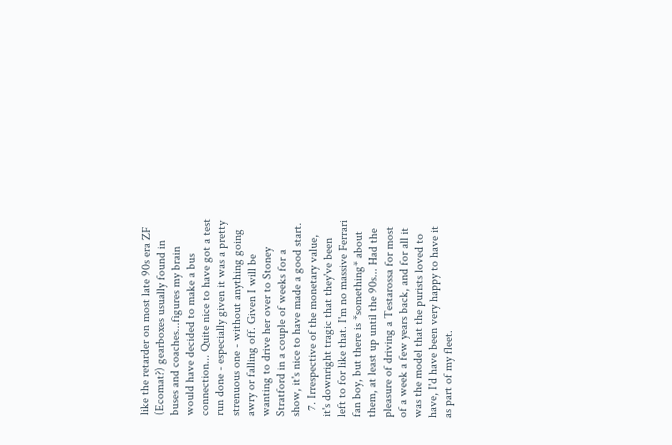like the retarder on most late 90s era ZF (Ecomat?) gearboxes usually found in buses and coaches...figures my brain would have decided to make a bus connection... Quite nice to have got a test run done - especially given it was a pretty strenuous one - without anything going awry or falling off. Given I will be wanting to drive her over to Stoney Stratford in a couple of weeks for a show, it's nice to have made a good start.
  7. Irrespective of the monetary value, it's downright tragic that they've been left to for like that. I'm no massive Ferrari fan boy, but there is *something* about them, at least up until the 90s... Had the pleasure of driving a Testarossa for most of a week a few years back, and for all it was the model that the purists loved to have, I'd have been very happy to have it as part of my fleet.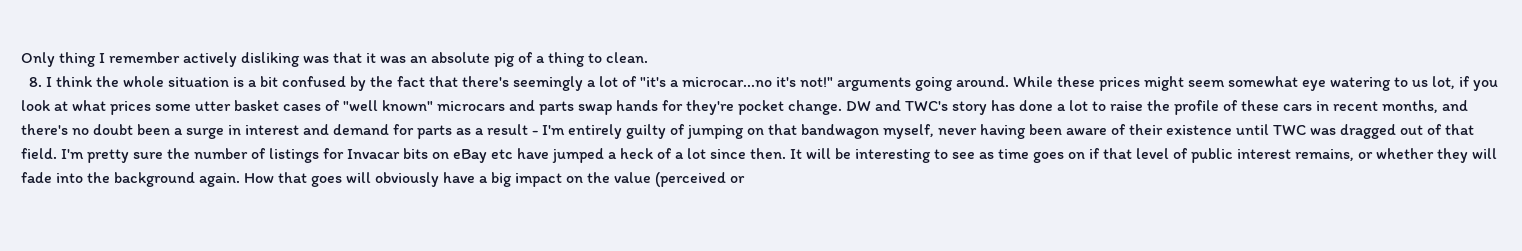Only thing I remember actively disliking was that it was an absolute pig of a thing to clean.
  8. I think the whole situation is a bit confused by the fact that there's seemingly a lot of "it's a microcar...no it's not!" arguments going around. While these prices might seem somewhat eye watering to us lot, if you look at what prices some utter basket cases of "well known" microcars and parts swap hands for they're pocket change. DW and TWC's story has done a lot to raise the profile of these cars in recent months, and there's no doubt been a surge in interest and demand for parts as a result - I'm entirely guilty of jumping on that bandwagon myself, never having been aware of their existence until TWC was dragged out of that field. I'm pretty sure the number of listings for Invacar bits on eBay etc have jumped a heck of a lot since then. It will be interesting to see as time goes on if that level of public interest remains, or whether they will fade into the background again. How that goes will obviously have a big impact on the value (perceived or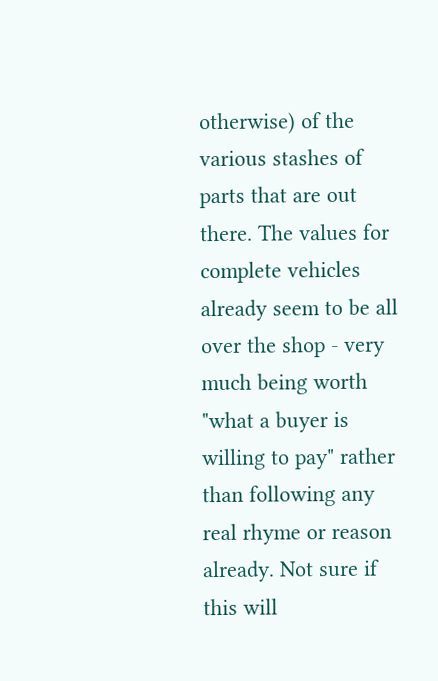otherwise) of the various stashes of parts that are out there. The values for complete vehicles already seem to be all over the shop - very much being worth "what a buyer is willing to pay" rather than following any real rhyme or reason already. Not sure if this will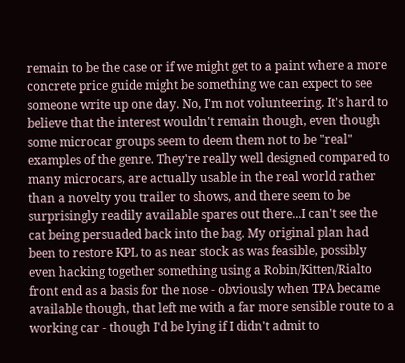remain to be the case or if we might get to a paint where a more concrete price guide might be something we can expect to see someone write up one day. No, I'm not volunteering. It's hard to believe that the interest wouldn't remain though, even though some microcar groups seem to deem them not to be "real" examples of the genre. They're really well designed compared to many microcars, are actually usable in the real world rather than a novelty you trailer to shows, and there seem to be surprisingly readily available spares out there...I can't see the cat being persuaded back into the bag. My original plan had been to restore KPL to as near stock as was feasible, possibly even hacking together something using a Robin/Kitten/Rialto front end as a basis for the nose - obviously when TPA became available though, that left me with a far more sensible route to a working car - though I'd be lying if I didn't admit to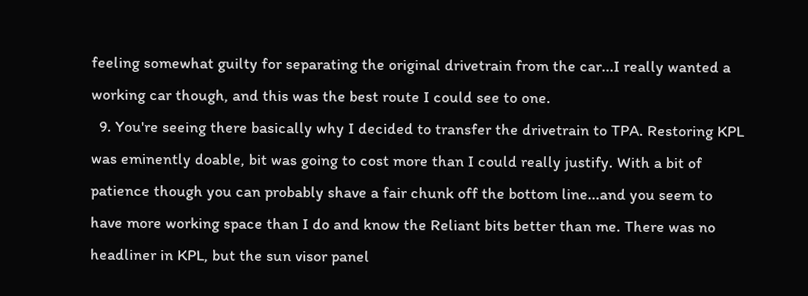feeling somewhat guilty for separating the original drivetrain from the car...I really wanted a working car though, and this was the best route I could see to one.
  9. You're seeing there basically why I decided to transfer the drivetrain to TPA. Restoring KPL was eminently doable, bit was going to cost more than I could really justify. With a bit of patience though you can probably shave a fair chunk off the bottom line...and you seem to have more working space than I do and know the Reliant bits better than me. There was no headliner in KPL, but the sun visor panel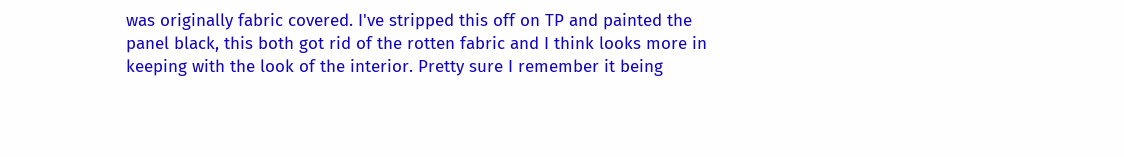was originally fabric covered. I've stripped this off on TP and painted the panel black, this both got rid of the rotten fabric and I think looks more in keeping with the look of the interior. Pretty sure I remember it being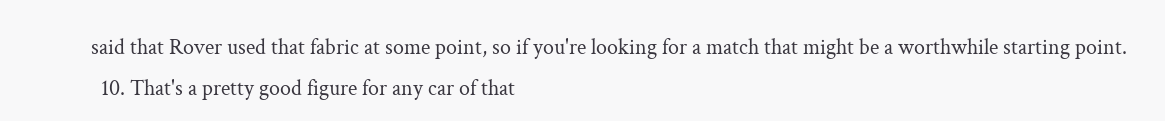said that Rover used that fabric at some point, so if you're looking for a match that might be a worthwhile starting point.
  10. That's a pretty good figure for any car of that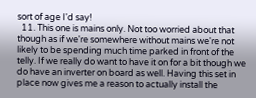sort of age I'd say!
  11. This one is mains only. Not too worried about that though as if we're somewhere without mains we're not likely to be spending much time parked in front of the telly. If we really do want to have it on for a bit though we do have an inverter on board as well. Having this set in place now gives me a reason to actually install the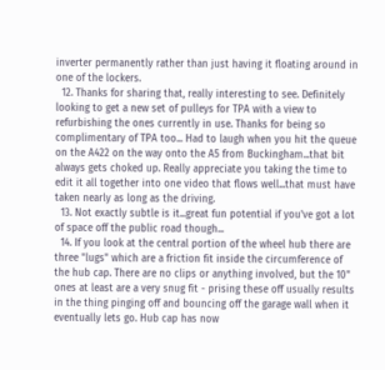inverter permanently rather than just having it floating around in one of the lockers.
  12. Thanks for sharing that, really interesting to see. Definitely looking to get a new set of pulleys for TPA with a view to refurbishing the ones currently in use. Thanks for being so complimentary of TPA too... Had to laugh when you hit the queue on the A422 on the way onto the A5 from Buckingham...that bit always gets choked up. Really appreciate you taking the time to edit it all together into one video that flows well...that must have taken nearly as long as the driving.
  13. Not exactly subtle is it...great fun potential if you've got a lot of space off the public road though...
  14. If you look at the central portion of the wheel hub there are three "lugs" which are a friction fit inside the circumference of the hub cap. There are no clips or anything involved, but the 10" ones at least are a very snug fit - prising these off usually results in the thing pinging off and bouncing off the garage wall when it eventually lets go. Hub cap has now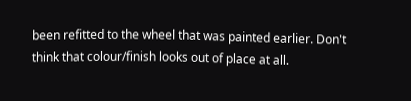been refitted to the wheel that was painted earlier. Don't think that colour/finish looks out of place at all.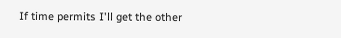If time permits I'll get the other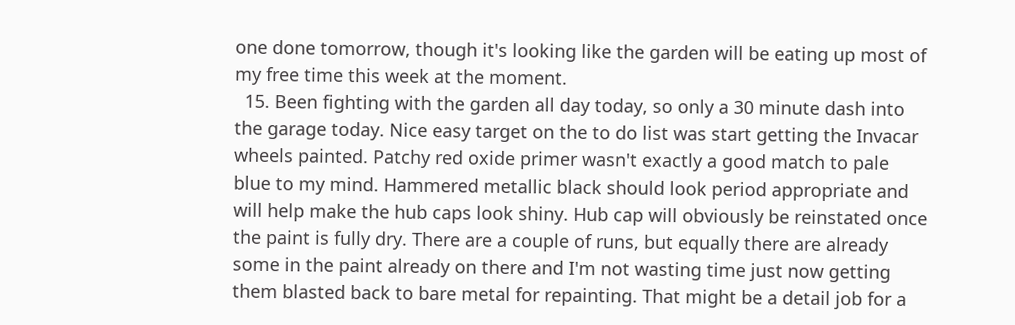one done tomorrow, though it's looking like the garden will be eating up most of my free time this week at the moment.
  15. Been fighting with the garden all day today, so only a 30 minute dash into the garage today. Nice easy target on the to do list was start getting the Invacar wheels painted. Patchy red oxide primer wasn't exactly a good match to pale blue to my mind. Hammered metallic black should look period appropriate and will help make the hub caps look shiny. Hub cap will obviously be reinstated once the paint is fully dry. There are a couple of runs, but equally there are already some in the paint already on there and I'm not wasting time just now getting them blasted back to bare metal for repainting. That might be a detail job for a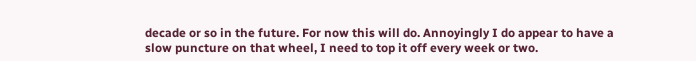decade or so in the future. For now this will do. Annoyingly I do appear to have a slow puncture on that wheel, I need to top it off every week or two.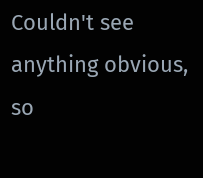Couldn't see anything obvious, so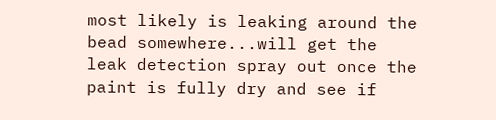most likely is leaking around the bead somewhere...will get the leak detection spray out once the paint is fully dry and see if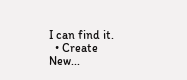I can find it.
  • Create New...